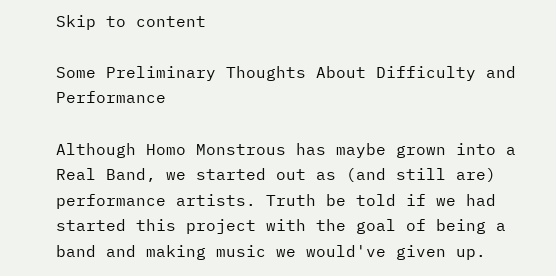Skip to content

Some Preliminary Thoughts About Difficulty and Performance

Although Homo Monstrous has maybe grown into a Real Band, we started out as (and still are) performance artists. Truth be told if we had started this project with the goal of being a band and making music we would've given up.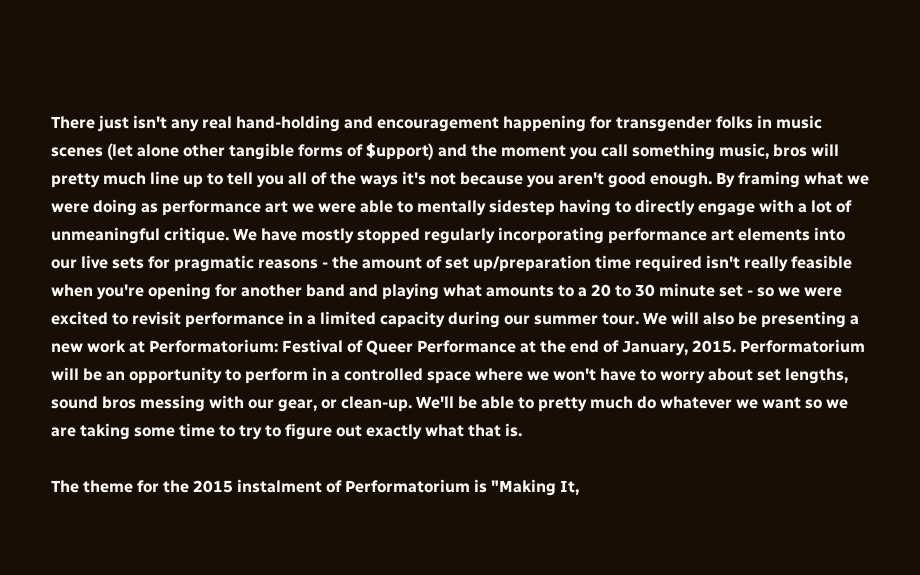There just isn't any real hand-holding and encouragement happening for transgender folks in music scenes (let alone other tangible forms of $upport) and the moment you call something music, bros will pretty much line up to tell you all of the ways it's not because you aren't good enough. By framing what we were doing as performance art we were able to mentally sidestep having to directly engage with a lot of unmeaningful critique. We have mostly stopped regularly incorporating performance art elements into our live sets for pragmatic reasons - the amount of set up/preparation time required isn't really feasible when you're opening for another band and playing what amounts to a 20 to 30 minute set - so we were excited to revisit performance in a limited capacity during our summer tour. We will also be presenting a new work at Performatorium: Festival of Queer Performance at the end of January, 2015. Performatorium will be an opportunity to perform in a controlled space where we won't have to worry about set lengths, sound bros messing with our gear, or clean-up. We'll be able to pretty much do whatever we want so we are taking some time to try to figure out exactly what that is.

The theme for the 2015 instalment of Performatorium is "Making It,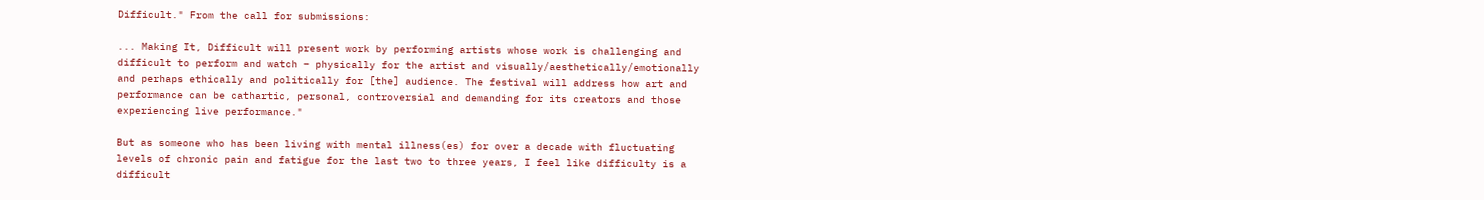Difficult." From the call for submissions:

... Making It, Difficult will present work by performing artists whose work is challenging and difficult to perform and watch – physically for the artist and visually/aesthetically/emotionally and perhaps ethically and politically for [the] audience. The festival will address how art and performance can be cathartic, personal, controversial and demanding for its creators and those experiencing live performance."

But as someone who has been living with mental illness(es) for over a decade with fluctuating levels of chronic pain and fatigue for the last two to three years, I feel like difficulty is a difficult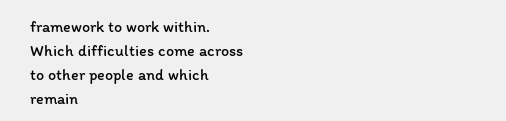framework to work within. Which difficulties come across to other people and which remain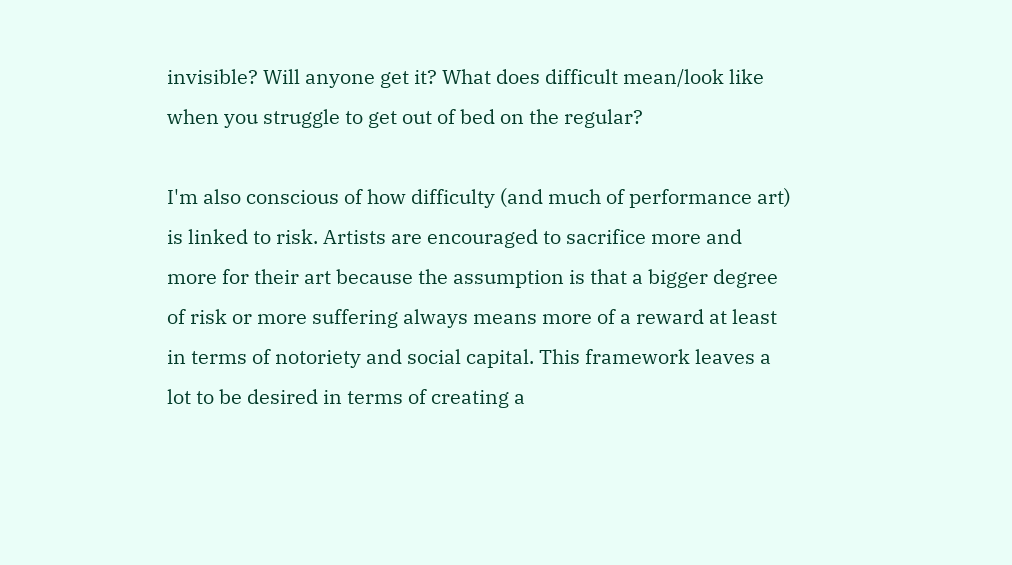invisible? Will anyone get it? What does difficult mean/look like when you struggle to get out of bed on the regular?

I'm also conscious of how difficulty (and much of performance art) is linked to risk. Artists are encouraged to sacrifice more and more for their art because the assumption is that a bigger degree of risk or more suffering always means more of a reward at least in terms of notoriety and social capital. This framework leaves a lot to be desired in terms of creating a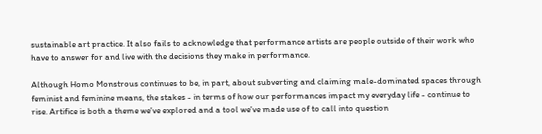sustainable art practice. It also fails to acknowledge that performance artists are people outside of their work who have to answer for and live with the decisions they make in performance.

Although Homo Monstrous continues to be, in part, about subverting and claiming male-dominated spaces through feminist and feminine means, the stakes - in terms of how our performances impact my everyday life - continue to rise. Artifice is both a theme we've explored and a tool we've made use of to call into question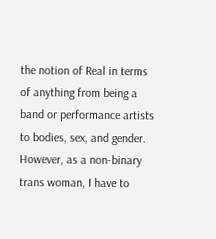the notion of Real in terms of anything from being a band or performance artists to bodies, sex, and gender. However, as a non-binary trans woman, I have to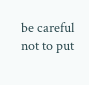be careful not to put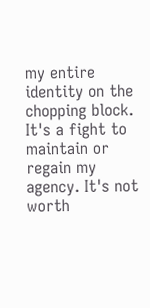my entire identity on the chopping block. It's a fight to maintain or regain my agency. It's not worth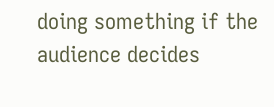doing something if the audience decides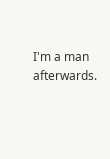I'm a man afterwards.